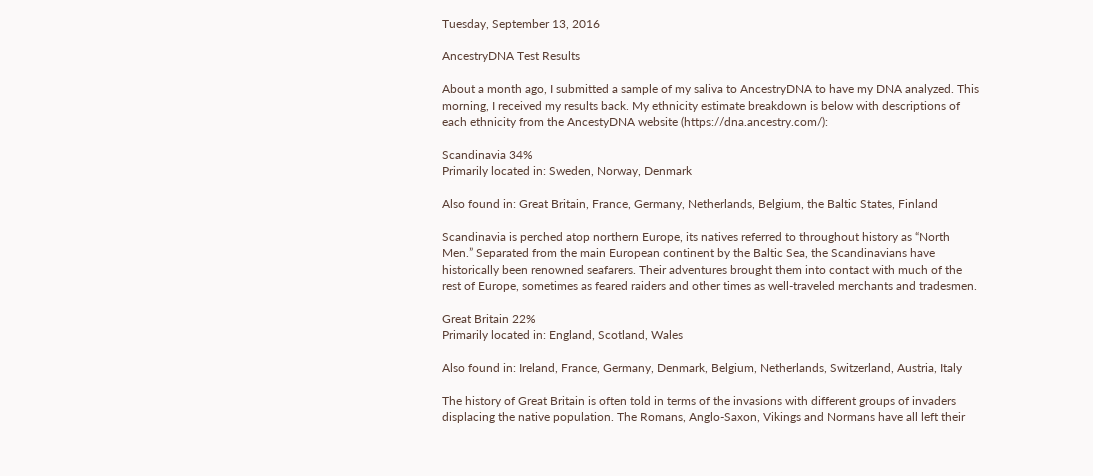Tuesday, September 13, 2016

AncestryDNA Test Results

About a month ago, I submitted a sample of my saliva to AncestryDNA to have my DNA analyzed. This morning, I received my results back. My ethnicity estimate breakdown is below with descriptions of each ethnicity from the AncestyDNA website (https://dna.ancestry.com/):

Scandinavia 34%
Primarily located in: Sweden, Norway, Denmark

Also found in: Great Britain, France, Germany, Netherlands, Belgium, the Baltic States, Finland

Scandinavia is perched atop northern Europe, its natives referred to throughout history as “North Men.” Separated from the main European continent by the Baltic Sea, the Scandinavians have historically been renowned seafarers. Their adventures brought them into contact with much of the rest of Europe, sometimes as feared raiders and other times as well-traveled merchants and tradesmen.

Great Britain 22%
Primarily located in: England, Scotland, Wales

Also found in: Ireland, France, Germany, Denmark, Belgium, Netherlands, Switzerland, Austria, Italy

The history of Great Britain is often told in terms of the invasions with different groups of invaders displacing the native population. The Romans, Anglo-Saxon, Vikings and Normans have all left their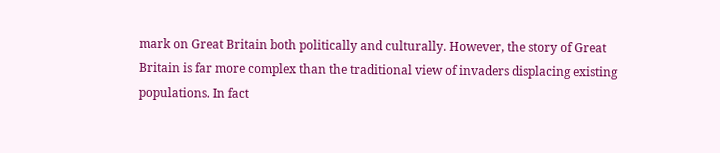mark on Great Britain both politically and culturally. However, the story of Great Britain is far more complex than the traditional view of invaders displacing existing populations. In fact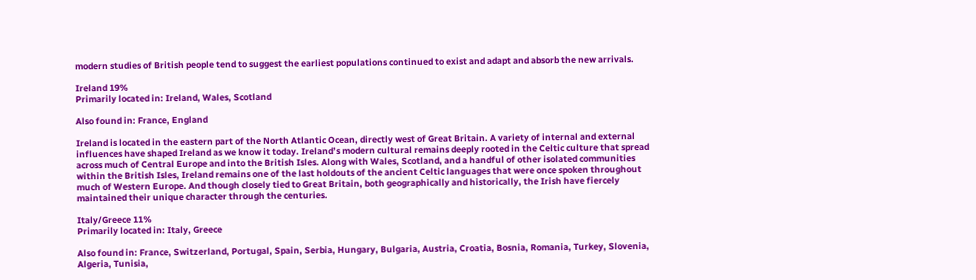modern studies of British people tend to suggest the earliest populations continued to exist and adapt and absorb the new arrivals.

Ireland 19%
Primarily located in: Ireland, Wales, Scotland

Also found in: France, England

Ireland is located in the eastern part of the North Atlantic Ocean, directly west of Great Britain. A variety of internal and external influences have shaped Ireland as we know it today. Ireland’s modern cultural remains deeply rooted in the Celtic culture that spread across much of Central Europe and into the British Isles. Along with Wales, Scotland, and a handful of other isolated communities within the British Isles, Ireland remains one of the last holdouts of the ancient Celtic languages that were once spoken throughout much of Western Europe. And though closely tied to Great Britain, both geographically and historically, the Irish have fiercely maintained their unique character through the centuries.

Italy/Greece 11%
Primarily located in: Italy, Greece

Also found in: France, Switzerland, Portugal, Spain, Serbia, Hungary, Bulgaria, Austria, Croatia, Bosnia, Romania, Turkey, Slovenia, Algeria, Tunisia,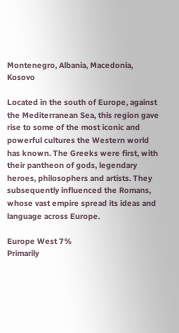Montenegro, Albania, Macedonia, Kosovo

Located in the south of Europe, against the Mediterranean Sea, this region gave rise to some of the most iconic and powerful cultures the Western world has known. The Greeks were first, with their pantheon of gods, legendary heroes, philosophers and artists. They subsequently influenced the Romans, whose vast empire spread its ideas and language across Europe.

Europe West 7%
Primarily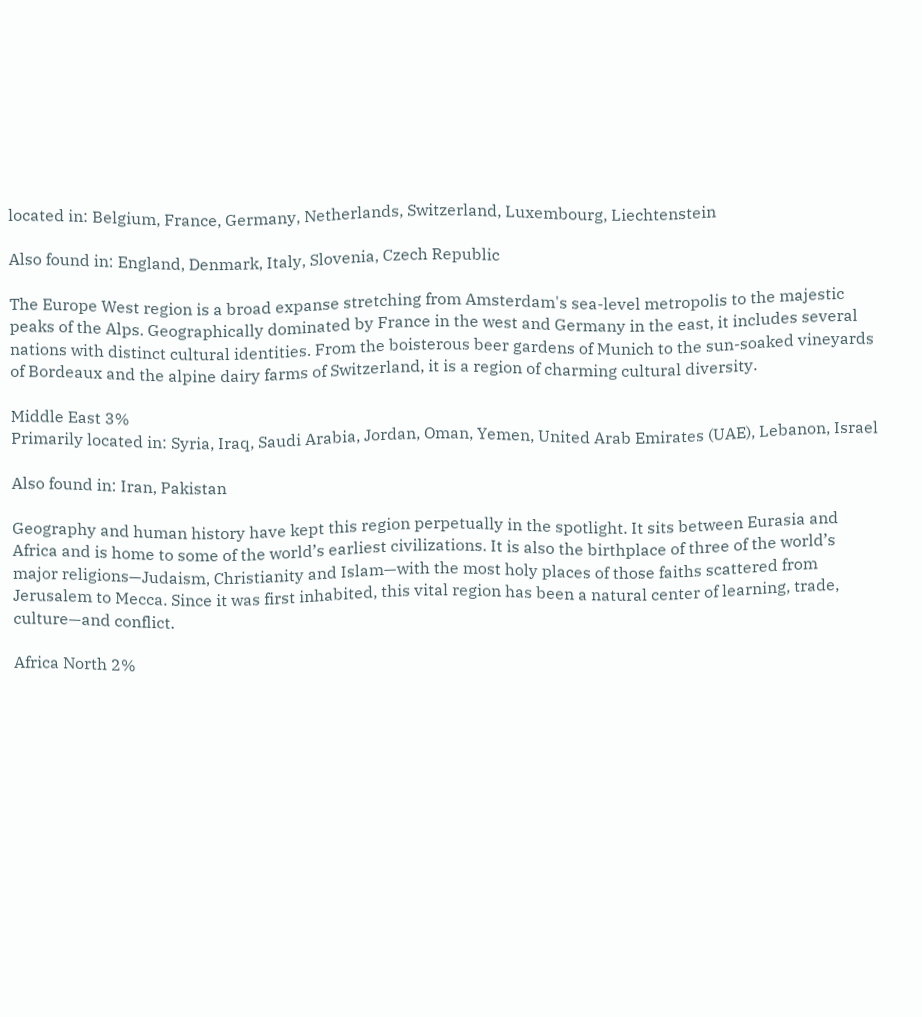located in: Belgium, France, Germany, Netherlands, Switzerland, Luxembourg, Liechtenstein

Also found in: England, Denmark, Italy, Slovenia, Czech Republic

The Europe West region is a broad expanse stretching from Amsterdam's sea-level metropolis to the majestic peaks of the Alps. Geographically dominated by France in the west and Germany in the east, it includes several nations with distinct cultural identities. From the boisterous beer gardens of Munich to the sun-soaked vineyards of Bordeaux and the alpine dairy farms of Switzerland, it is a region of charming cultural diversity.

Middle East 3%
Primarily located in: Syria, Iraq, Saudi Arabia, Jordan, Oman, Yemen, United Arab Emirates (UAE), Lebanon, Israel

Also found in: Iran, Pakistan

Geography and human history have kept this region perpetually in the spotlight. It sits between Eurasia and Africa and is home to some of the world’s earliest civilizations. It is also the birthplace of three of the world’s major religions—Judaism, Christianity and Islam—with the most holy places of those faiths scattered from Jerusalem to Mecca. Since it was first inhabited, this vital region has been a natural center of learning, trade, culture—and conflict.

Africa North 2%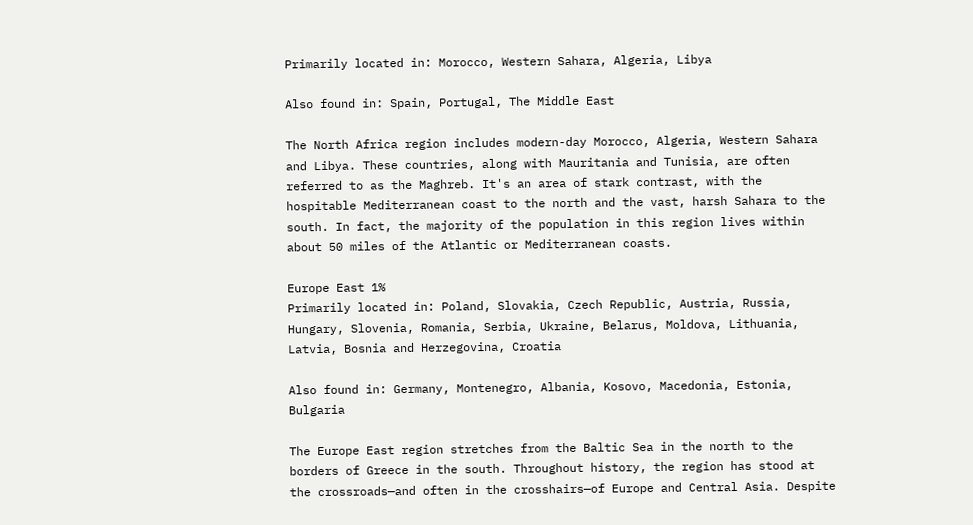Primarily located in: Morocco, Western Sahara, Algeria, Libya

Also found in: Spain, Portugal, The Middle East

The North Africa region includes modern-day Morocco, Algeria, Western Sahara and Libya. These countries, along with Mauritania and Tunisia, are often referred to as the Maghreb. It's an area of stark contrast, with the hospitable Mediterranean coast to the north and the vast, harsh Sahara to the south. In fact, the majority of the population in this region lives within about 50 miles of the Atlantic or Mediterranean coasts.

Europe East 1%
Primarily located in: Poland, Slovakia, Czech Republic, Austria, Russia, Hungary, Slovenia, Romania, Serbia, Ukraine, Belarus, Moldova, Lithuania, Latvia, Bosnia and Herzegovina, Croatia

Also found in: Germany, Montenegro, Albania, Kosovo, Macedonia, Estonia, Bulgaria

The Europe East region stretches from the Baltic Sea in the north to the borders of Greece in the south. Throughout history, the region has stood at the crossroads—and often in the crosshairs—of Europe and Central Asia. Despite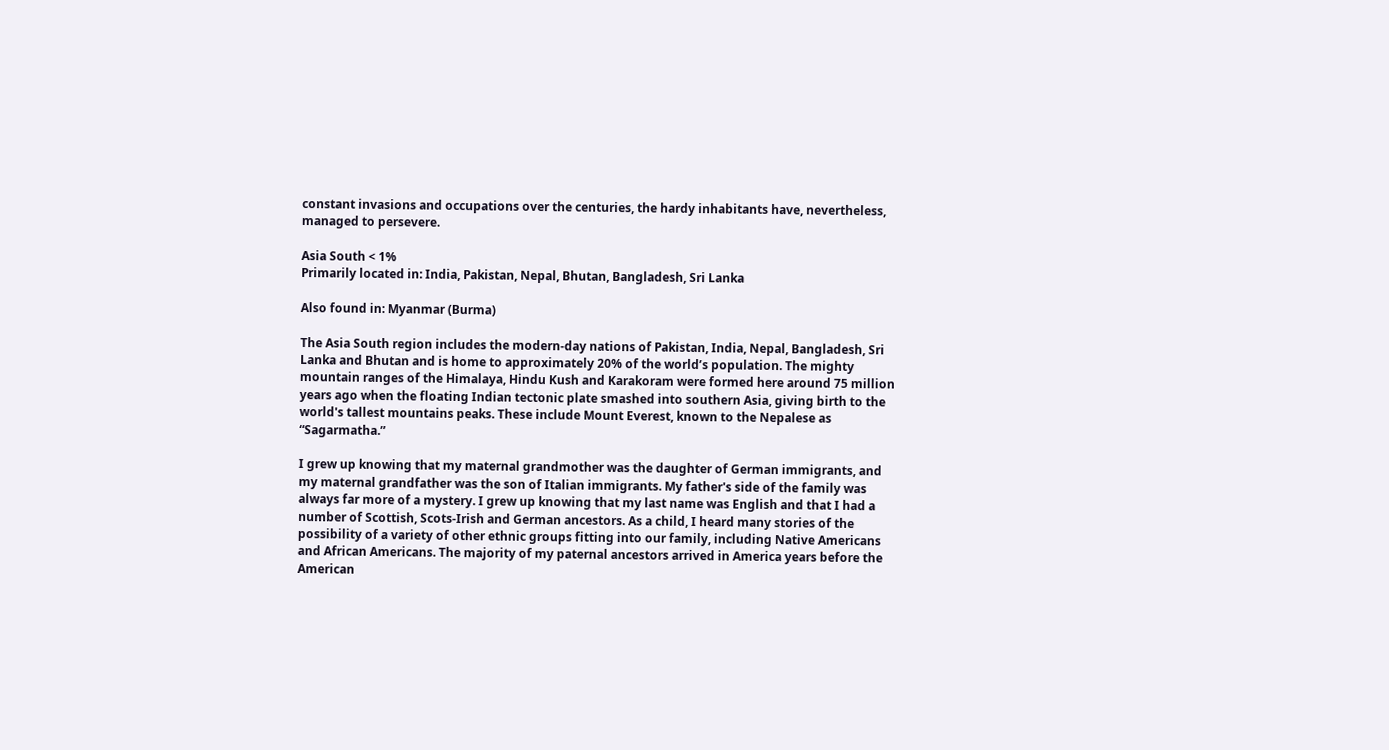constant invasions and occupations over the centuries, the hardy inhabitants have, nevertheless, managed to persevere.

Asia South < 1%
Primarily located in: India, Pakistan, Nepal, Bhutan, Bangladesh, Sri Lanka

Also found in: Myanmar (Burma)

The Asia South region includes the modern-day nations of Pakistan, India, Nepal, Bangladesh, Sri Lanka and Bhutan and is home to approximately 20% of the world’s population. The mighty mountain ranges of the Himalaya, Hindu Kush and Karakoram were formed here around 75 million years ago when the floating Indian tectonic plate smashed into southern Asia, giving birth to the world's tallest mountains peaks. These include Mount Everest, known to the Nepalese as “Sagarmatha.”

I grew up knowing that my maternal grandmother was the daughter of German immigrants, and my maternal grandfather was the son of Italian immigrants. My father's side of the family was always far more of a mystery. I grew up knowing that my last name was English and that I had a number of Scottish, Scots-Irish and German ancestors. As a child, I heard many stories of the possibility of a variety of other ethnic groups fitting into our family, including Native Americans and African Americans. The majority of my paternal ancestors arrived in America years before the American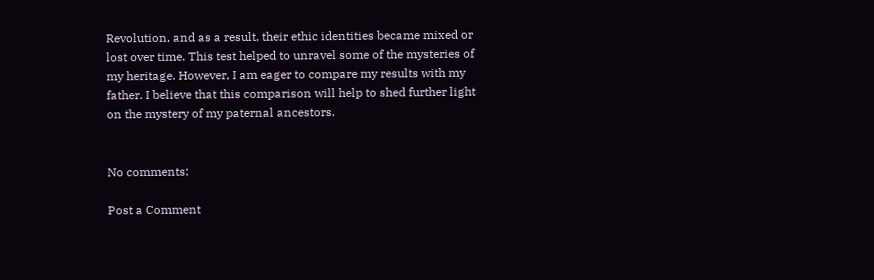Revolution, and as a result, their ethic identities became mixed or lost over time. This test helped to unravel some of the mysteries of my heritage. However, I am eager to compare my results with my father. I believe that this comparison will help to shed further light on the mystery of my paternal ancestors.


No comments:

Post a Comment